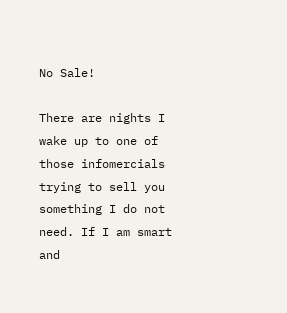No Sale!

There are nights I wake up to one of those infomercials trying to sell you something I do not need. If I am smart and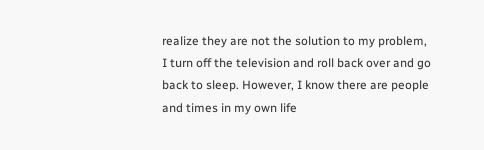realize they are not the solution to my problem, I turn off the television and roll back over and go back to sleep. However, I know there are people and times in my own life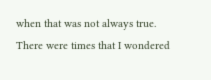when that was not always true. There were times that I wondered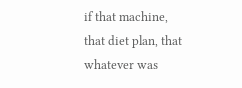if that machine, that diet plan, that whatever was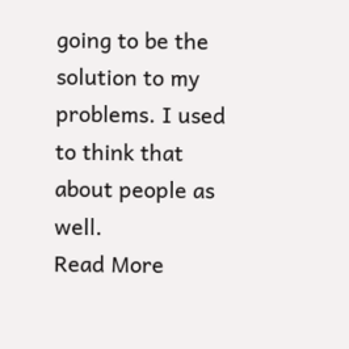going to be the solution to my problems. I used to think that about people as well.
Read More